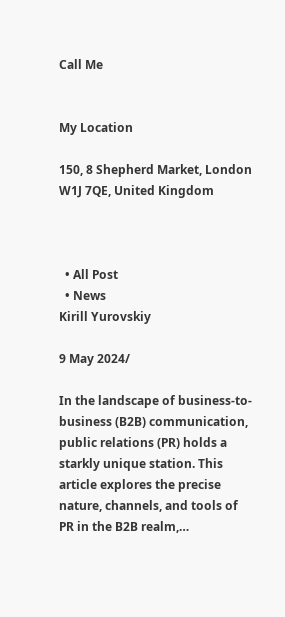Call Me


My Location

150, 8 Shepherd Market, London W1J 7QE, United Kingdom



  • All Post
  • News
Kirill Yurovskiy

9 May 2024/

In the landscape of business-to-business (B2B) communication, public relations (PR) holds a starkly unique station. This article explores the precise nature, channels, and tools of PR in the B2B realm,…